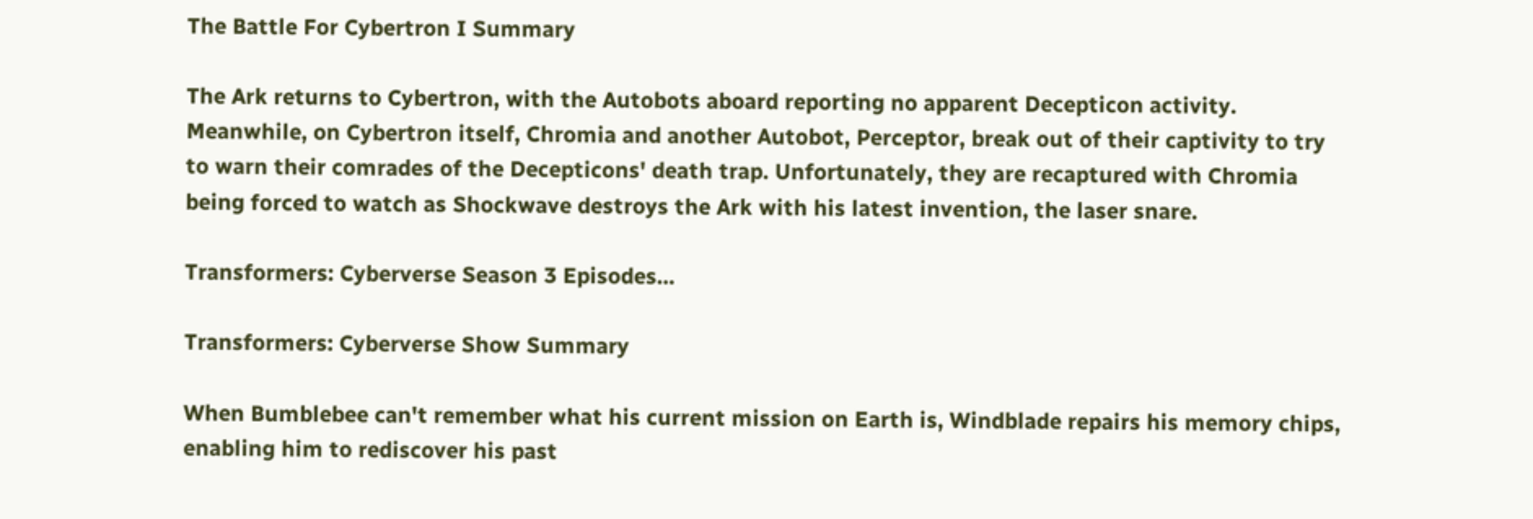The Battle For Cybertron I Summary

The Ark returns to Cybertron, with the Autobots aboard reporting no apparent Decepticon activity. Meanwhile, on Cybertron itself, Chromia and another Autobot, Perceptor, break out of their captivity to try to warn their comrades of the Decepticons' death trap. Unfortunately, they are recaptured with Chromia being forced to watch as Shockwave destroys the Ark with his latest invention, the laser snare.

Transformers: Cyberverse Season 3 Episodes...

Transformers: Cyberverse Show Summary

When Bumblebee can't remember what his current mission on Earth is, Windblade repairs his memory chips, enabling him to rediscover his past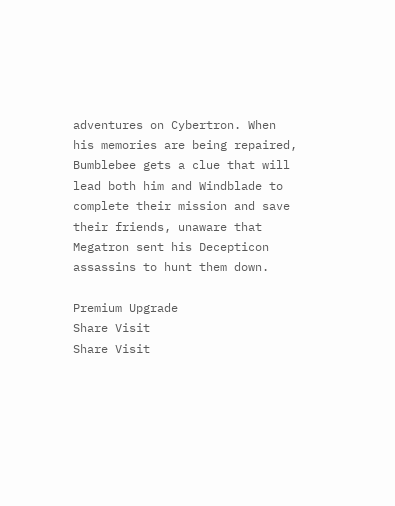adventures on Cybertron. When his memories are being repaired, Bumblebee gets a clue that will lead both him and Windblade to complete their mission and save their friends, unaware that Megatron sent his Decepticon assassins to hunt them down.

Premium Upgrade
Share Visit
Share Visit